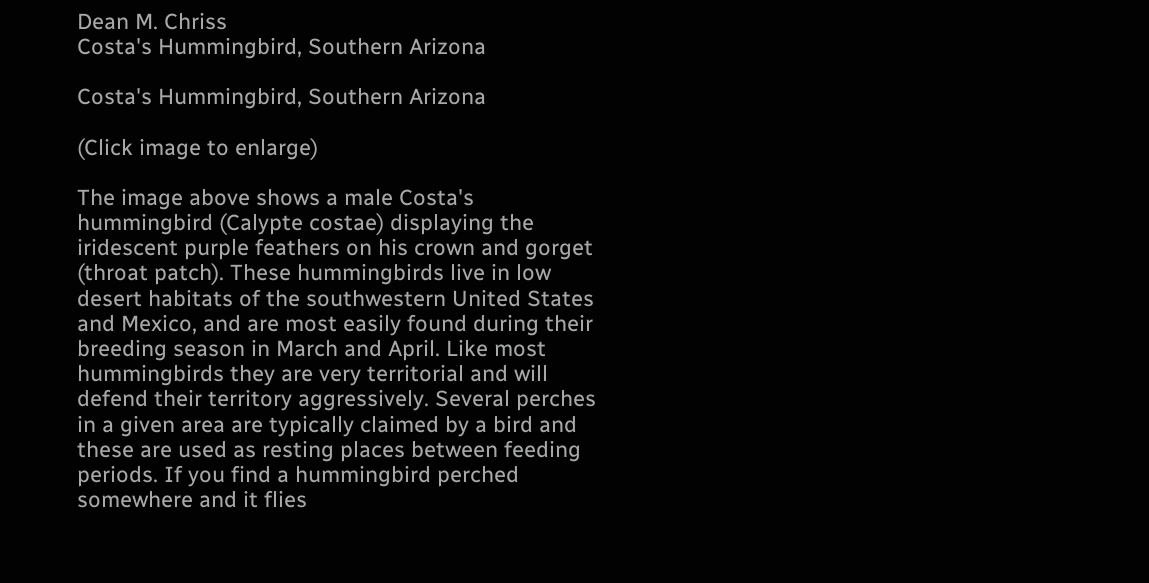Dean M. Chriss
Costa's Hummingbird, Southern Arizona

Costa's Hummingbird, Southern Arizona

(Click image to enlarge)

The image above shows a male Costa's hummingbird (Calypte costae) displaying the iridescent purple feathers on his crown and gorget (throat patch). These hummingbirds live in low desert habitats of the southwestern United States and Mexico, and are most easily found during their breeding season in March and April. Like most hummingbirds they are very territorial and will defend their territory aggressively. Several perches in a given area are typically claimed by a bird and these are used as resting places between feeding periods. If you find a hummingbird perched somewhere and it flies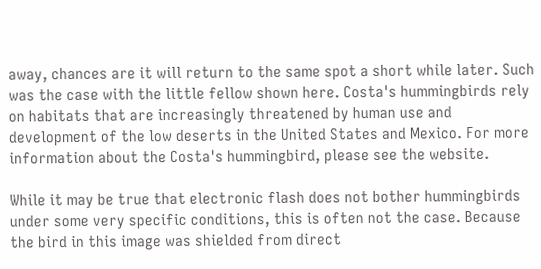away, chances are it will return to the same spot a short while later. Such was the case with the little fellow shown here. Costa's hummingbirds rely on habitats that are increasingly threatened by human use and development of the low deserts in the United States and Mexico. For more information about the Costa's hummingbird, please see the website.

While it may be true that electronic flash does not bother hummingbirds under some very specific conditions, this is often not the case. Because the bird in this image was shielded from direct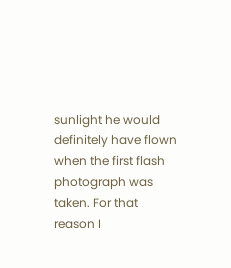sunlight he would definitely have flown when the first flash photograph was taken. For that reason I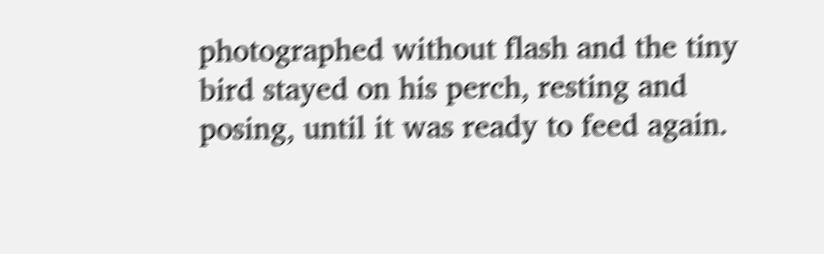photographed without flash and the tiny bird stayed on his perch, resting and posing, until it was ready to feed again.